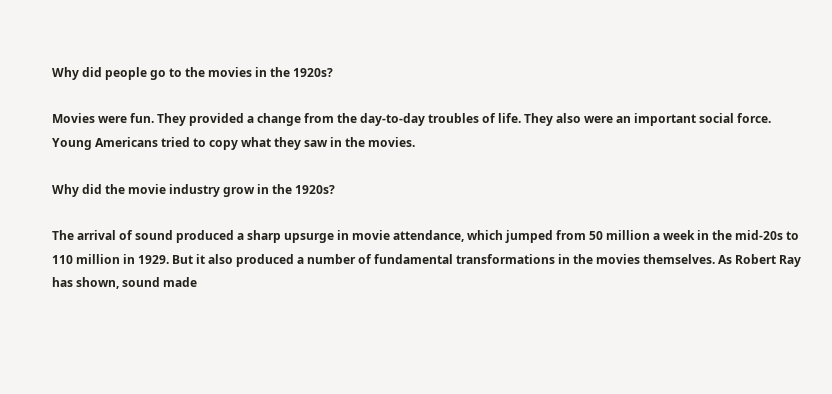Why did people go to the movies in the 1920s?

Movies were fun. They provided a change from the day-to-day troubles of life. They also were an important social force. Young Americans tried to copy what they saw in the movies.

Why did the movie industry grow in the 1920s?

The arrival of sound produced a sharp upsurge in movie attendance, which jumped from 50 million a week in the mid-20s to 110 million in 1929. But it also produced a number of fundamental transformations in the movies themselves. As Robert Ray has shown, sound made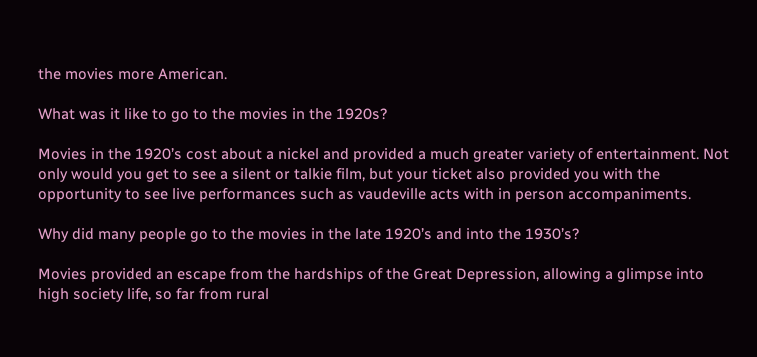the movies more American.

What was it like to go to the movies in the 1920s?

Movies in the 1920’s cost about a nickel and provided a much greater variety of entertainment. Not only would you get to see a silent or talkie film, but your ticket also provided you with the opportunity to see live performances such as vaudeville acts with in person accompaniments.

Why did many people go to the movies in the late 1920’s and into the 1930’s?

Movies provided an escape from the hardships of the Great Depression, allowing a glimpse into high society life, so far from rural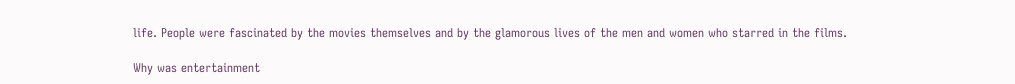life. People were fascinated by the movies themselves and by the glamorous lives of the men and women who starred in the films.

Why was entertainment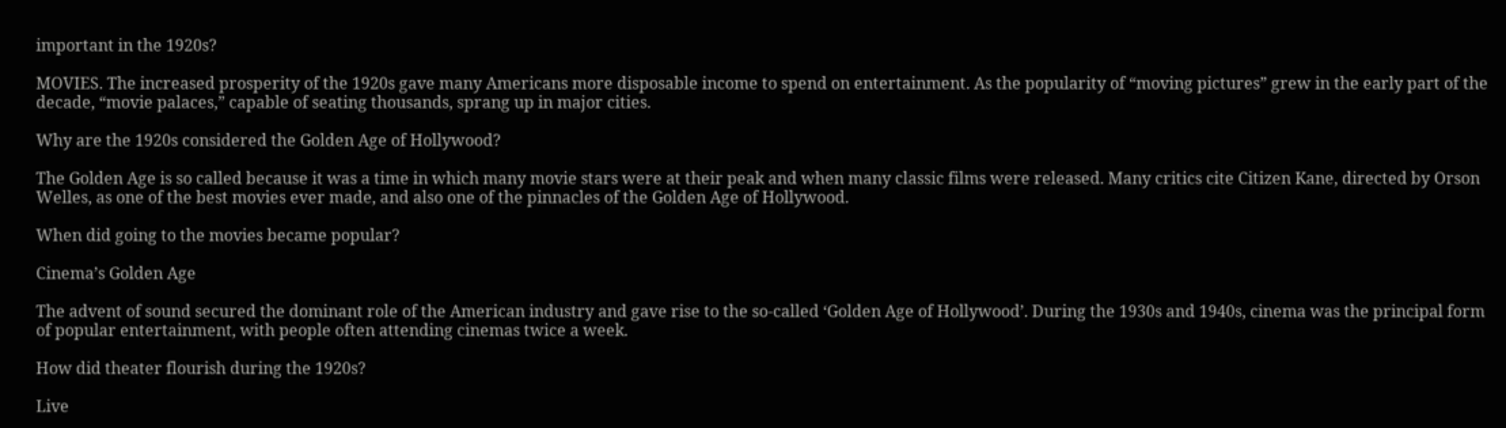important in the 1920s?

MOVIES. The increased prosperity of the 1920s gave many Americans more disposable income to spend on entertainment. As the popularity of “moving pictures” grew in the early part of the decade, “movie palaces,” capable of seating thousands, sprang up in major cities.

Why are the 1920s considered the Golden Age of Hollywood?

The Golden Age is so called because it was a time in which many movie stars were at their peak and when many classic films were released. Many critics cite Citizen Kane, directed by Orson Welles, as one of the best movies ever made, and also one of the pinnacles of the Golden Age of Hollywood.

When did going to the movies became popular?

Cinema’s Golden Age

The advent of sound secured the dominant role of the American industry and gave rise to the so-called ‘Golden Age of Hollywood’. During the 1930s and 1940s, cinema was the principal form of popular entertainment, with people often attending cinemas twice a week.

How did theater flourish during the 1920s?

Live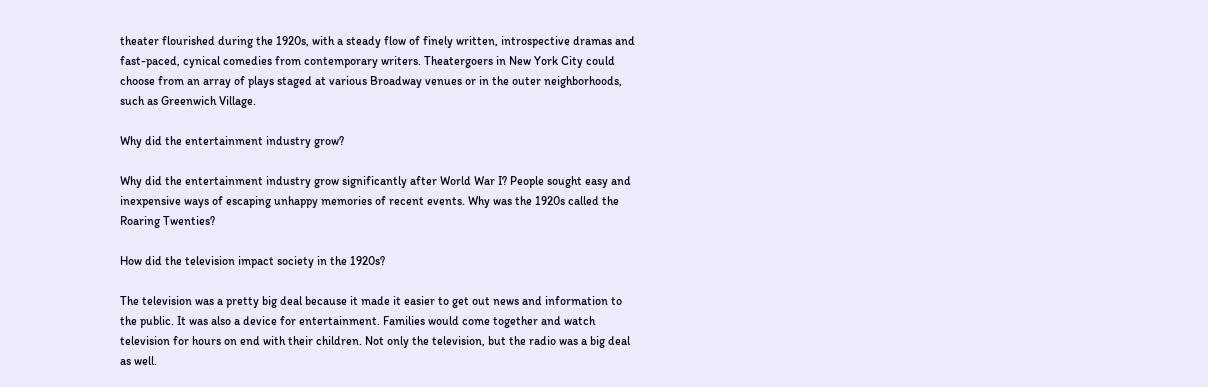theater flourished during the 1920s, with a steady flow of finely written, introspective dramas and fast-paced, cynical comedies from contemporary writers. Theatergoers in New York City could choose from an array of plays staged at various Broadway venues or in the outer neighborhoods, such as Greenwich Village.

Why did the entertainment industry grow?

Why did the entertainment industry grow significantly after World War I? People sought easy and inexpensive ways of escaping unhappy memories of recent events. Why was the 1920s called the Roaring Twenties?

How did the television impact society in the 1920s?

The television was a pretty big deal because it made it easier to get out news and information to the public. It was also a device for entertainment. Families would come together and watch television for hours on end with their children. Not only the television, but the radio was a big deal as well.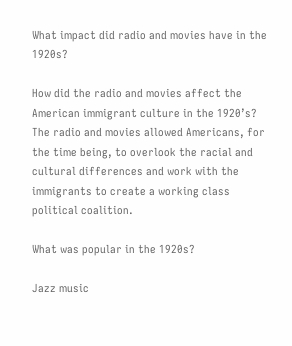What impact did radio and movies have in the 1920s?

How did the radio and movies affect the American immigrant culture in the 1920’s? The radio and movies allowed Americans, for the time being, to overlook the racial and cultural differences and work with the immigrants to create a working class political coalition.

What was popular in the 1920s?

Jazz music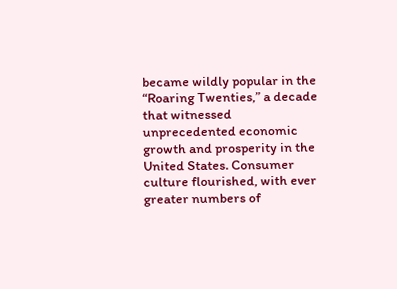became wildly popular in the “Roaring Twenties,” a decade that witnessed unprecedented economic growth and prosperity in the United States. Consumer culture flourished, with ever greater numbers of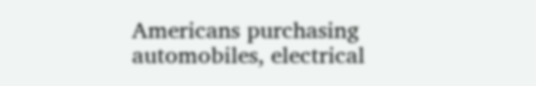Americans purchasing automobiles, electrical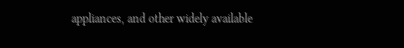appliances, and other widely available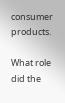consumer products.

What role did the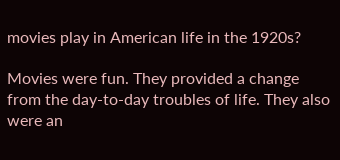movies play in American life in the 1920s?

Movies were fun. They provided a change from the day-to-day troubles of life. They also were an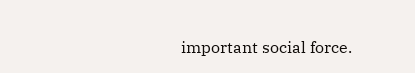important social force.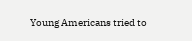Young Americans tried to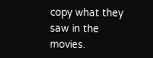copy what they saw in the movies.